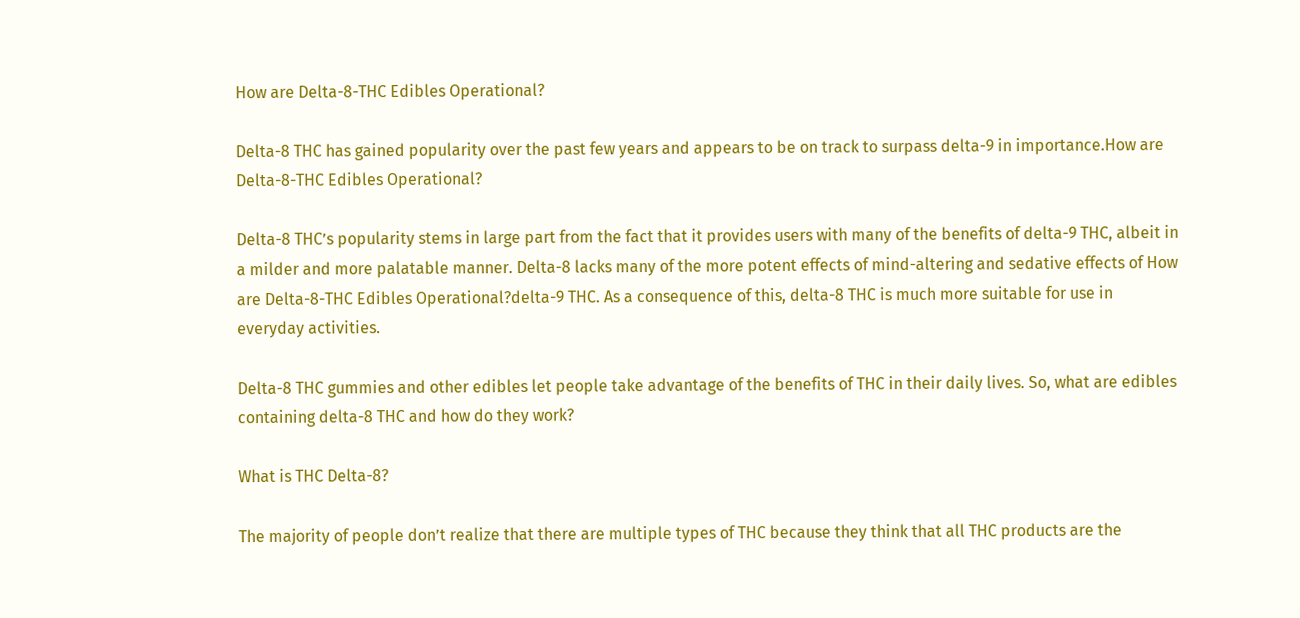How are Delta-8-THC Edibles Operational?

Delta-8 THC has gained popularity over the past few years and appears to be on track to surpass delta-9 in importance.How are Delta-8-THC Edibles Operational?

Delta-8 THC’s popularity stems in large part from the fact that it provides users with many of the benefits of delta-9 THC, albeit in a milder and more palatable manner. Delta-8 lacks many of the more potent effects of mind-altering and sedative effects of How are Delta-8-THC Edibles Operational?delta-9 THC. As a consequence of this, delta-8 THC is much more suitable for use in everyday activities.

Delta-8 THC gummies and other edibles let people take advantage of the benefits of THC in their daily lives. So, what are edibles containing delta-8 THC and how do they work?

What is THC Delta-8?

The majority of people don’t realize that there are multiple types of THC because they think that all THC products are the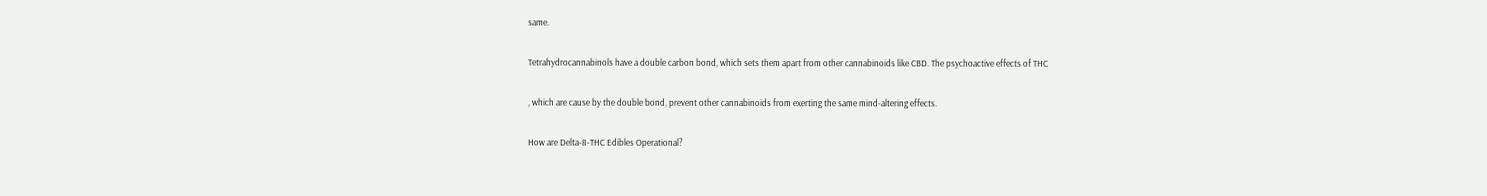same.

Tetrahydrocannabinols have a double carbon bond, which sets them apart from other cannabinoids like CBD. The psychoactive effects of THC

, which are cause by the double bond, prevent other cannabinoids from exerting the same mind-altering effects.

How are Delta-8-THC Edibles Operational?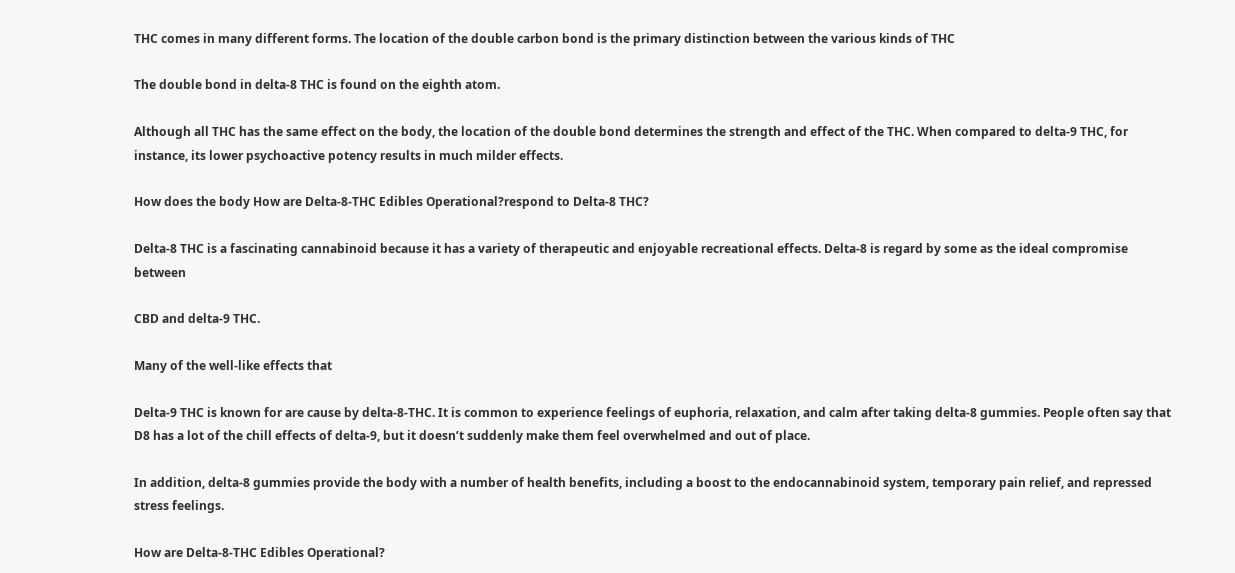THC comes in many different forms. The location of the double carbon bond is the primary distinction between the various kinds of THC

The double bond in delta-8 THC is found on the eighth atom.

Although all THC has the same effect on the body, the location of the double bond determines the strength and effect of the THC. When compared to delta-9 THC, for instance, its lower psychoactive potency results in much milder effects.

How does the body How are Delta-8-THC Edibles Operational?respond to Delta-8 THC?

Delta-8 THC is a fascinating cannabinoid because it has a variety of therapeutic and enjoyable recreational effects. Delta-8 is regard by some as the ideal compromise between

CBD and delta-9 THC.

Many of the well-like effects that

Delta-9 THC is known for are cause by delta-8-THC. It is common to experience feelings of euphoria, relaxation, and calm after taking delta-8 gummies. People often say that D8 has a lot of the chill effects of delta-9, but it doesn’t suddenly make them feel overwhelmed and out of place.

In addition, delta-8 gummies provide the body with a number of health benefits, including a boost to the endocannabinoid system, temporary pain relief, and repressed stress feelings.

How are Delta-8-THC Edibles Operational?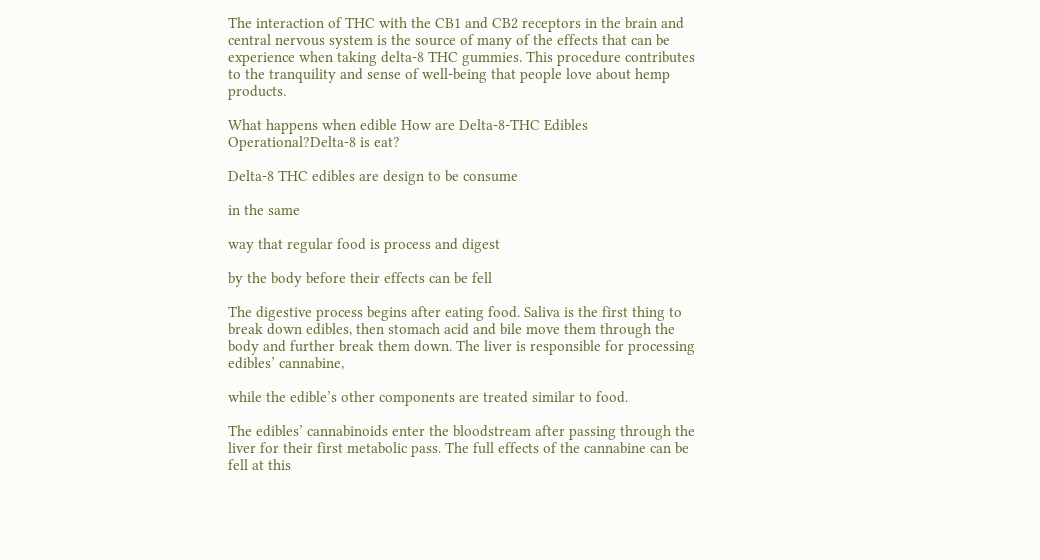The interaction of THC with the CB1 and CB2 receptors in the brain and central nervous system is the source of many of the effects that can be experience when taking delta-8 THC gummies. This procedure contributes to the tranquility and sense of well-being that people love about hemp products.

What happens when edible How are Delta-8-THC Edibles Operational?Delta-8 is eat?

Delta-8 THC edibles are design to be consume

in the same

way that regular food is process and digest

by the body before their effects can be fell

The digestive process begins after eating food. Saliva is the first thing to break down edibles, then stomach acid and bile move them through the body and further break them down. The liver is responsible for processing edibles’ cannabine,

while the edible’s other components are treated similar to food.

The edibles’ cannabinoids enter the bloodstream after passing through the liver for their first metabolic pass. The full effects of the cannabine can be fell at this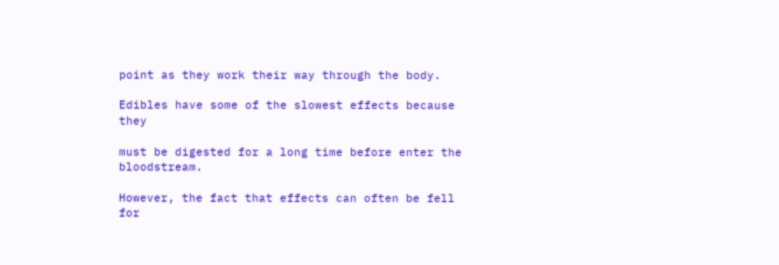point as they work their way through the body.

Edibles have some of the slowest effects because they

must be digested for a long time before enter the bloodstream.

However, the fact that effects can often be fell for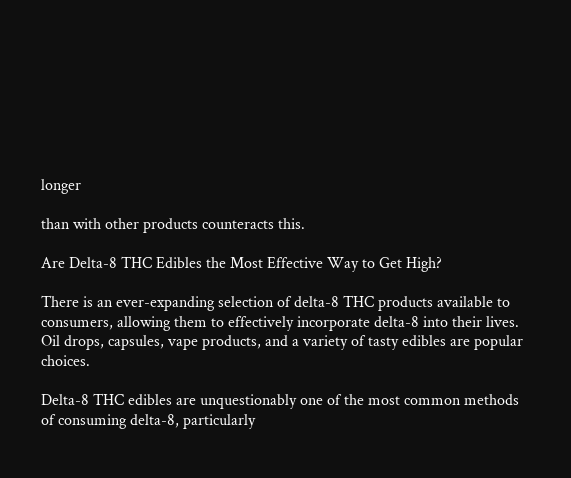longer

than with other products counteracts this.

Are Delta-8 THC Edibles the Most Effective Way to Get High?

There is an ever-expanding selection of delta-8 THC products available to consumers, allowing them to effectively incorporate delta-8 into their lives. Oil drops, capsules, vape products, and a variety of tasty edibles are popular choices.

Delta-8 THC edibles are unquestionably one of the most common methods of consuming delta-8, particularly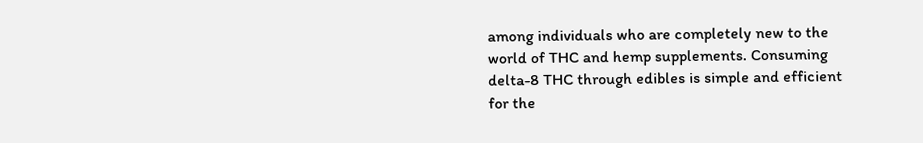among individuals who are completely new to the world of THC and hemp supplements. Consuming delta-8 THC through edibles is simple and efficient for the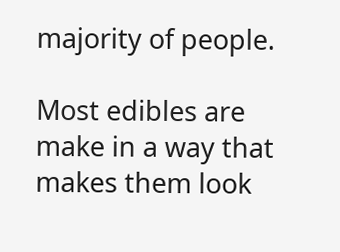majority of people.

Most edibles are make in a way that makes them look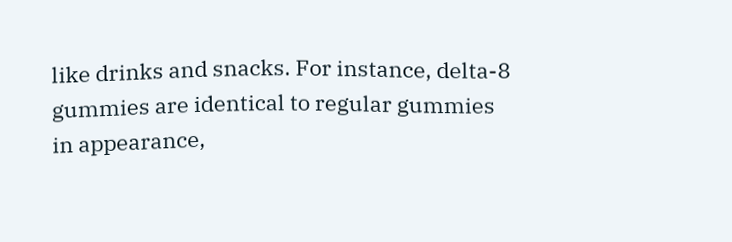like drinks and snacks. For instance, delta-8 gummies are identical to regular gummies in appearance,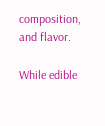composition, and flavor.

While edible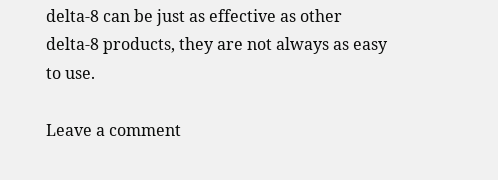delta-8 can be just as effective as other delta-8 products, they are not always as easy to use.

Leave a comment